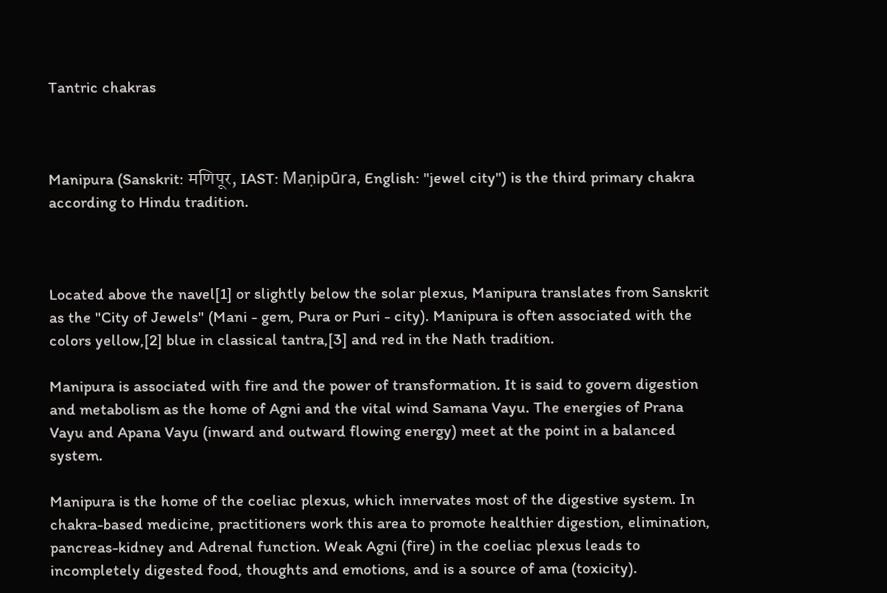Tantric chakras



Manipura (Sanskrit: मणिपूर, IAST: Maṇipūra, English: "jewel city") is the third primary chakra according to Hindu tradition.



Located above the navel[1] or slightly below the solar plexus, Manipura translates from Sanskrit as the "City of Jewels" (Mani - gem, Pura or Puri - city). Manipura is often associated with the colors yellow,[2] blue in classical tantra,[3] and red in the Nath tradition.

Manipura is associated with fire and the power of transformation. It is said to govern digestion and metabolism as the home of Agni and the vital wind Samana Vayu. The energies of Prana Vayu and Apana Vayu (inward and outward flowing energy) meet at the point in a balanced system.

Manipura is the home of the coeliac plexus, which innervates most of the digestive system. In chakra-based medicine, practitioners work this area to promote healthier digestion, elimination, pancreas-kidney and Adrenal function. Weak Agni (fire) in the coeliac plexus leads to incompletely digested food, thoughts and emotions, and is a source of ama (toxicity).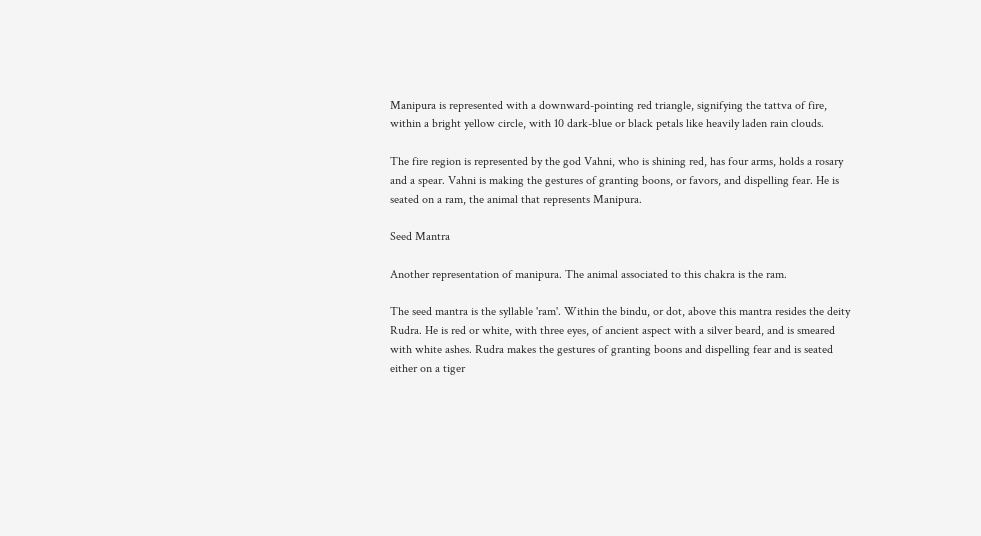Manipura is represented with a downward-pointing red triangle, signifying the tattva of fire, within a bright yellow circle, with 10 dark-blue or black petals like heavily laden rain clouds.

The fire region is represented by the god Vahni, who is shining red, has four arms, holds a rosary and a spear. Vahni is making the gestures of granting boons, or favors, and dispelling fear. He is seated on a ram, the animal that represents Manipura.

Seed Mantra

Another representation of manipura. The animal associated to this chakra is the ram.

The seed mantra is the syllable 'ram'. Within the bindu, or dot, above this mantra resides the deity Rudra. He is red or white, with three eyes, of ancient aspect with a silver beard, and is smeared with white ashes. Rudra makes the gestures of granting boons and dispelling fear and is seated either on a tiger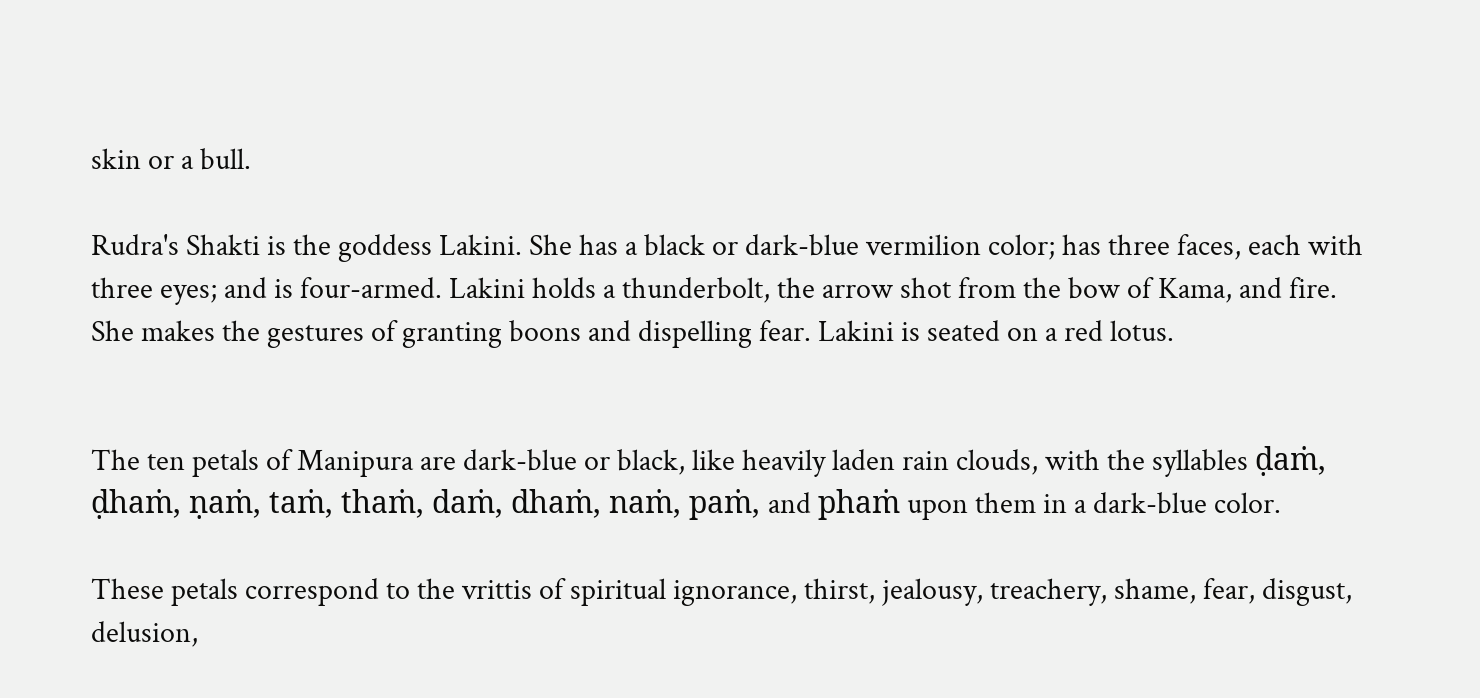skin or a bull.

Rudra's Shakti is the goddess Lakini. She has a black or dark-blue vermilion color; has three faces, each with three eyes; and is four-armed. Lakini holds a thunderbolt, the arrow shot from the bow of Kama, and fire. She makes the gestures of granting boons and dispelling fear. Lakini is seated on a red lotus.


The ten petals of Manipura are dark-blue or black, like heavily laden rain clouds, with the syllables ḍaṁ, ḍhaṁ, ṇaṁ, taṁ, thaṁ, daṁ, dhaṁ, naṁ, paṁ, and phaṁ upon them in a dark-blue color.

These petals correspond to the vrittis of spiritual ignorance, thirst, jealousy, treachery, shame, fear, disgust, delusion,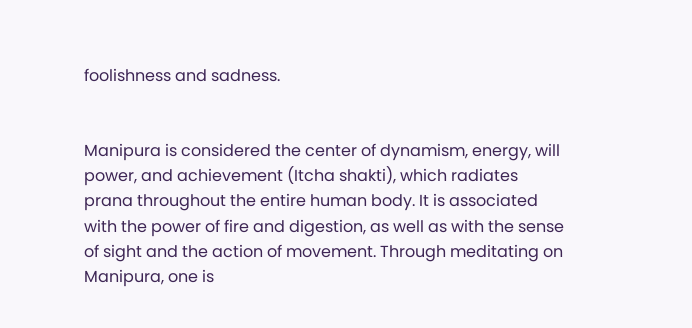foolishness and sadness.


Manipura is considered the center of dynamism, energy, will power, and achievement (Itcha shakti), which radiates prana throughout the entire human body. It is associated with the power of fire and digestion, as well as with the sense of sight and the action of movement. Through meditating on Manipura, one is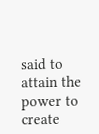said to attain the power to create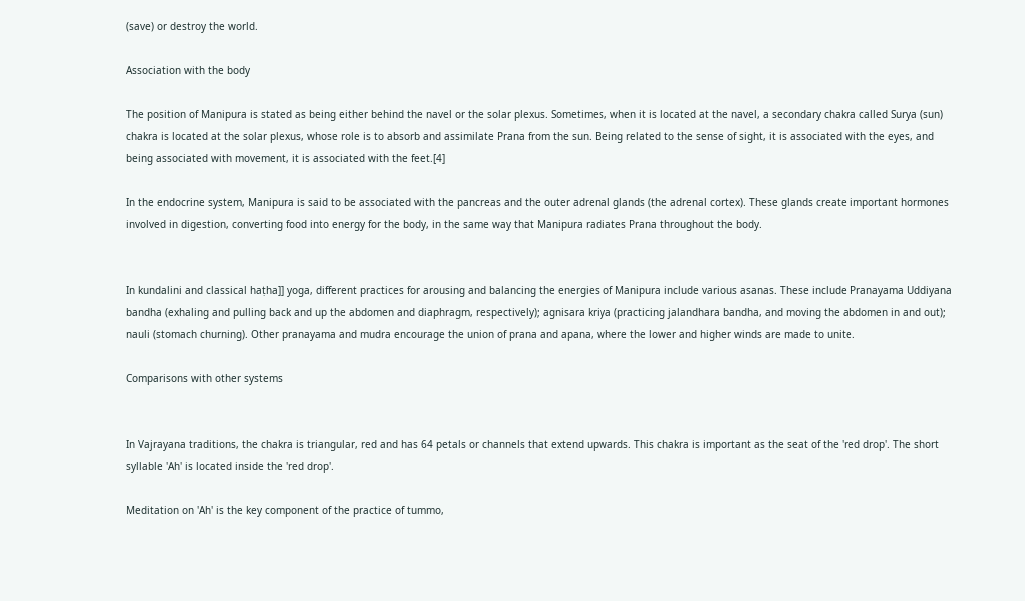(save) or destroy the world.

Association with the body

The position of Manipura is stated as being either behind the navel or the solar plexus. Sometimes, when it is located at the navel, a secondary chakra called Surya (sun) chakra is located at the solar plexus, whose role is to absorb and assimilate Prana from the sun. Being related to the sense of sight, it is associated with the eyes, and being associated with movement, it is associated with the feet.[4]

In the endocrine system, Manipura is said to be associated with the pancreas and the outer adrenal glands (the adrenal cortex). These glands create important hormones involved in digestion, converting food into energy for the body, in the same way that Manipura radiates Prana throughout the body.


In kundalini and classical haṭha]] yoga, different practices for arousing and balancing the energies of Manipura include various asanas. These include Pranayama Uddiyana bandha (exhaling and pulling back and up the abdomen and diaphragm, respectively); agnisara kriya (practicing jalandhara bandha, and moving the abdomen in and out); nauli (stomach churning). Other pranayama and mudra encourage the union of prana and apana, where the lower and higher winds are made to unite.

Comparisons with other systems


In Vajrayana traditions, the chakra is triangular, red and has 64 petals or channels that extend upwards. This chakra is important as the seat of the 'red drop'. The short syllable 'Ah' is located inside the 'red drop'.

Meditation on 'Ah' is the key component of the practice of tummo,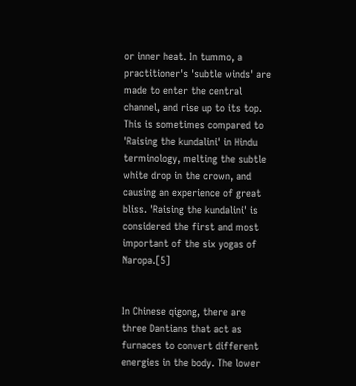or inner heat. In tummo, a practitioner's 'subtle winds' are made to enter the central channel, and rise up to its top. This is sometimes compared to 'Raising the kundalini' in Hindu terminology, melting the subtle white drop in the crown, and causing an experience of great bliss. 'Raising the kundalini' is considered the first and most important of the six yogas of Naropa.[5]


In Chinese qigong, there are three Dantians that act as furnaces to convert different energies in the body. The lower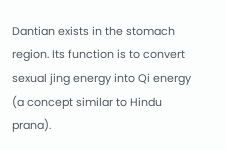Dantian exists in the stomach region. Its function is to convert sexual jing energy into Qi energy (a concept similar to Hindu prana).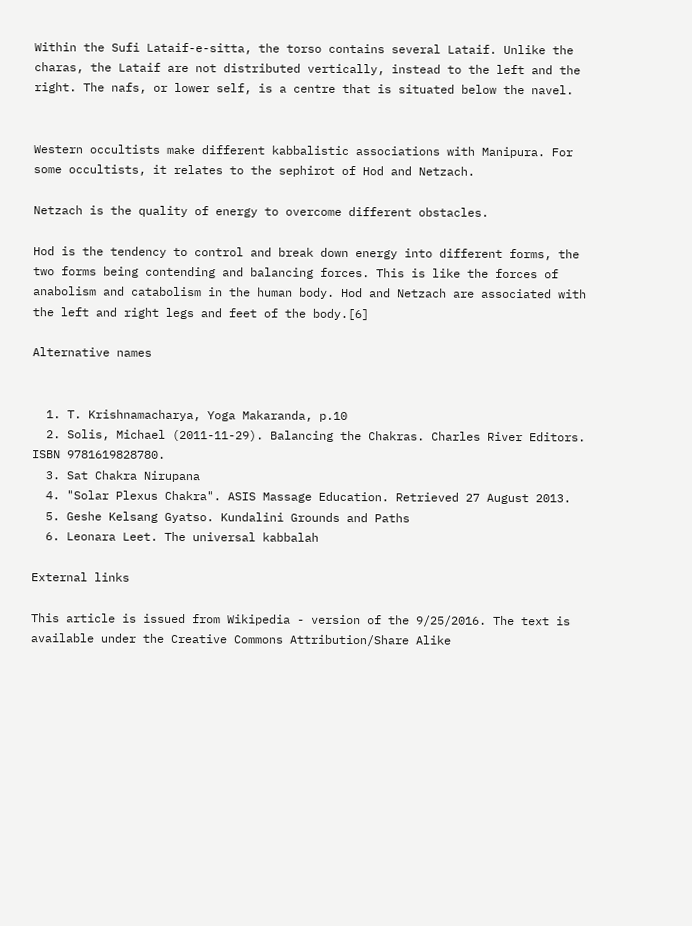Within the Sufi Lataif-e-sitta, the torso contains several Lataif. Unlike the charas, the Lataif are not distributed vertically, instead to the left and the right. The nafs, or lower self, is a centre that is situated below the navel.


Western occultists make different kabbalistic associations with Manipura. For some occultists, it relates to the sephirot of Hod and Netzach.

Netzach is the quality of energy to overcome different obstacles.

Hod is the tendency to control and break down energy into different forms, the two forms being contending and balancing forces. This is like the forces of anabolism and catabolism in the human body. Hod and Netzach are associated with the left and right legs and feet of the body.[6]

Alternative names


  1. T. Krishnamacharya, Yoga Makaranda, p.10
  2. Solis, Michael (2011-11-29). Balancing the Chakras. Charles River Editors. ISBN 9781619828780.
  3. Sat Chakra Nirupana
  4. "Solar Plexus Chakra". ASIS Massage Education. Retrieved 27 August 2013.
  5. Geshe Kelsang Gyatso. Kundalini Grounds and Paths
  6. Leonara Leet. The universal kabbalah

External links

This article is issued from Wikipedia - version of the 9/25/2016. The text is available under the Creative Commons Attribution/Share Alike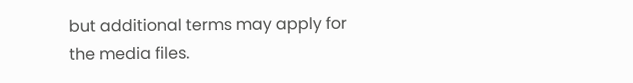but additional terms may apply for the media files.